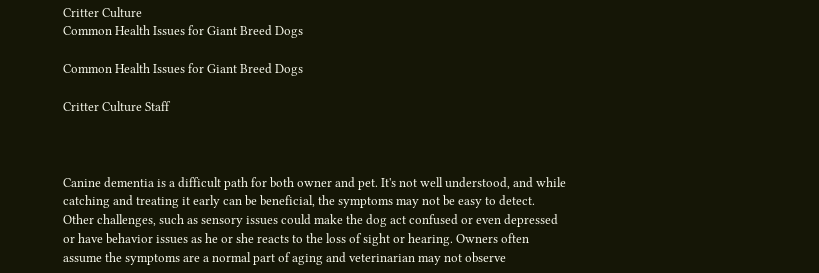Critter Culture
Common Health Issues for Giant Breed Dogs

Common Health Issues for Giant Breed Dogs

Critter Culture Staff



Canine dementia is a difficult path for both owner and pet. It's not well understood, and while catching and treating it early can be beneficial, the symptoms may not be easy to detect. Other challenges, such as sensory issues could make the dog act confused or even depressed or have behavior issues as he or she reacts to the loss of sight or hearing. Owners often assume the symptoms are a normal part of aging and veterinarian may not observe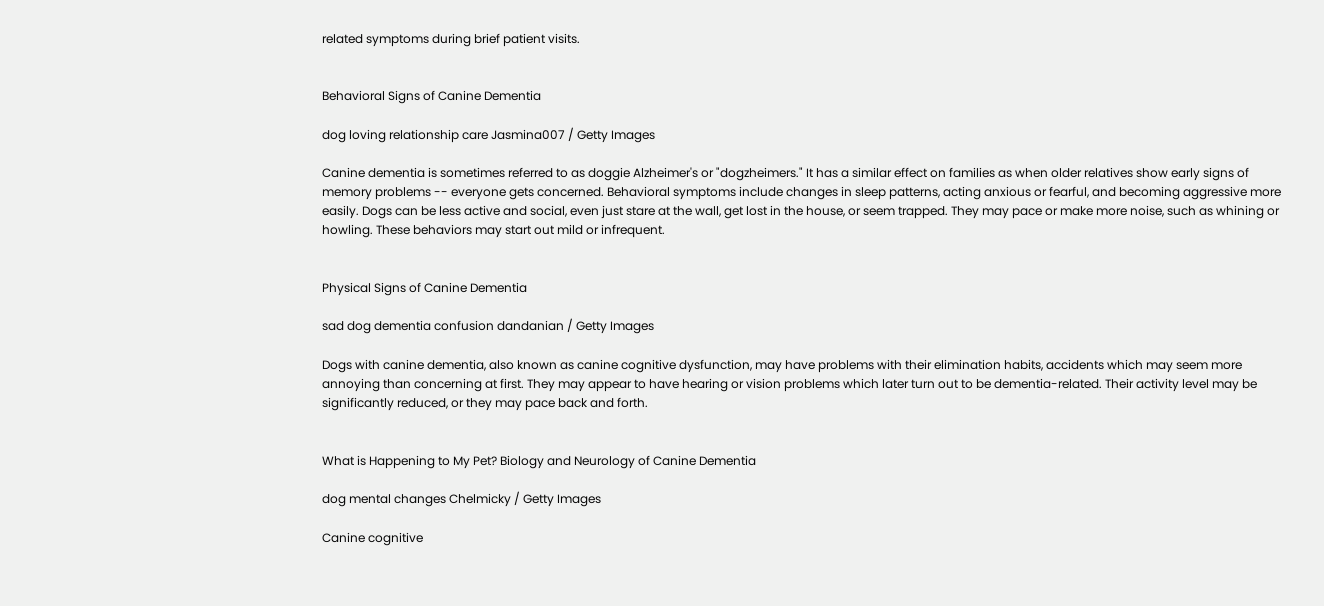related symptoms during brief patient visits.


Behavioral Signs of Canine Dementia

dog loving relationship care Jasmina007 / Getty Images

Canine dementia is sometimes referred to as doggie Alzheimer's or "dogzheimers." It has a similar effect on families as when older relatives show early signs of memory problems -- everyone gets concerned. Behavioral symptoms include changes in sleep patterns, acting anxious or fearful, and becoming aggressive more easily. Dogs can be less active and social, even just stare at the wall, get lost in the house, or seem trapped. They may pace or make more noise, such as whining or howling. These behaviors may start out mild or infrequent.


Physical Signs of Canine Dementia

sad dog dementia confusion dandanian / Getty Images

Dogs with canine dementia, also known as canine cognitive dysfunction, may have problems with their elimination habits, accidents which may seem more annoying than concerning at first. They may appear to have hearing or vision problems which later turn out to be dementia-related. Their activity level may be significantly reduced, or they may pace back and forth.


What is Happening to My Pet? Biology and Neurology of Canine Dementia

dog mental changes Chelmicky / Getty Images

Canine cognitive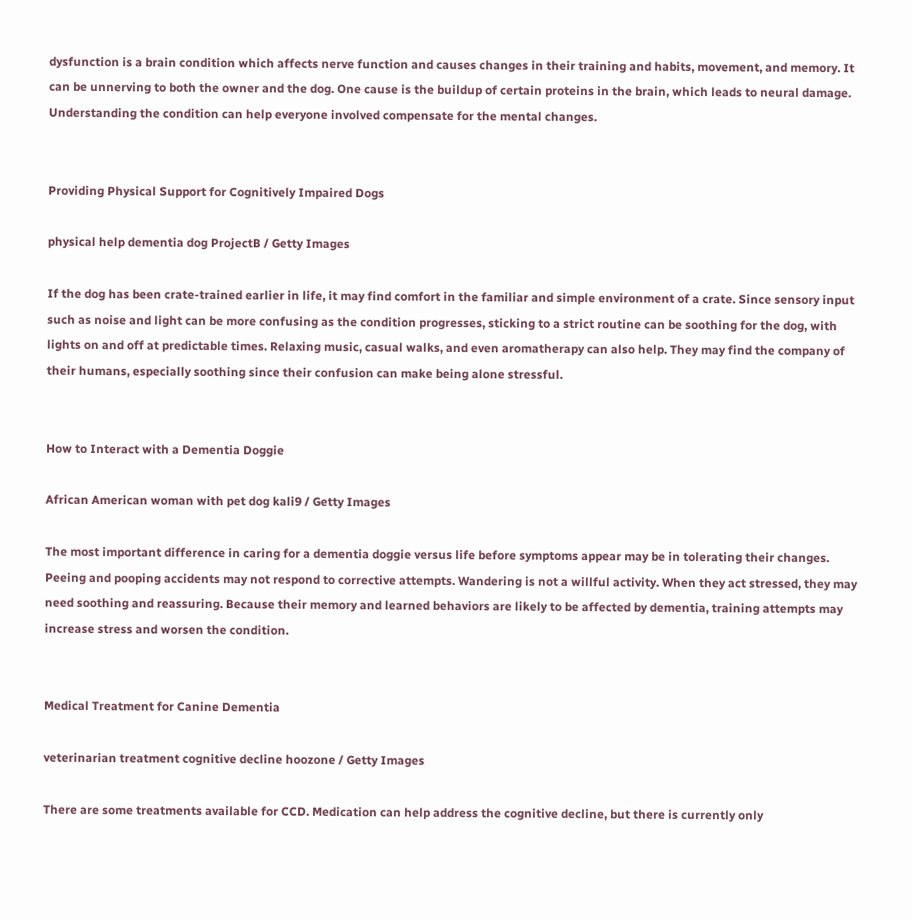dysfunction is a brain condition which affects nerve function and causes changes in their training and habits, movement, and memory. It can be unnerving to both the owner and the dog. One cause is the buildup of certain proteins in the brain, which leads to neural damage. Understanding the condition can help everyone involved compensate for the mental changes.


Providing Physical Support for Cognitively Impaired Dogs

physical help dementia dog ProjectB / Getty Images

If the dog has been crate-trained earlier in life, it may find comfort in the familiar and simple environment of a crate. Since sensory input such as noise and light can be more confusing as the condition progresses, sticking to a strict routine can be soothing for the dog, with lights on and off at predictable times. Relaxing music, casual walks, and even aromatherapy can also help. They may find the company of their humans, especially soothing since their confusion can make being alone stressful.


How to Interact with a Dementia Doggie

African American woman with pet dog kali9 / Getty Images

The most important difference in caring for a dementia doggie versus life before symptoms appear may be in tolerating their changes. Peeing and pooping accidents may not respond to corrective attempts. Wandering is not a willful activity. When they act stressed, they may need soothing and reassuring. Because their memory and learned behaviors are likely to be affected by dementia, training attempts may increase stress and worsen the condition.


Medical Treatment for Canine Dementia

veterinarian treatment cognitive decline hoozone / Getty Images

There are some treatments available for CCD. Medication can help address the cognitive decline, but there is currently only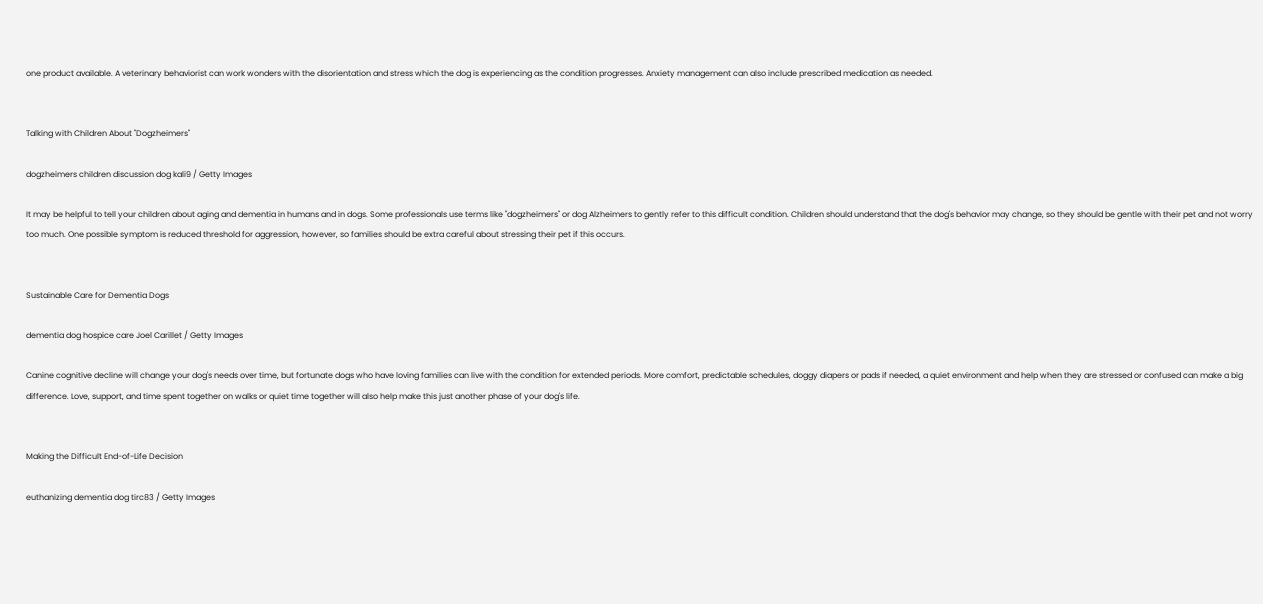one product available. A veterinary behaviorist can work wonders with the disorientation and stress which the dog is experiencing as the condition progresses. Anxiety management can also include prescribed medication as needed.


Talking with Children About "Dogzheimers"

dogzheimers children discussion dog kali9 / Getty Images

It may be helpful to tell your children about aging and dementia in humans and in dogs. Some professionals use terms like "dogzheimers" or dog Alzheimers to gently refer to this difficult condition. Children should understand that the dog's behavior may change, so they should be gentle with their pet and not worry too much. One possible symptom is reduced threshold for aggression, however, so families should be extra careful about stressing their pet if this occurs.


Sustainable Care for Dementia Dogs

dementia dog hospice care Joel Carillet / Getty Images

Canine cognitive decline will change your dog's needs over time, but fortunate dogs who have loving families can live with the condition for extended periods. More comfort, predictable schedules, doggy diapers or pads if needed, a quiet environment and help when they are stressed or confused can make a big difference. Love, support, and time spent together on walks or quiet time together will also help make this just another phase of your dog's life.


Making the Difficult End-of-Life Decision

euthanizing dementia dog tirc83 / Getty Images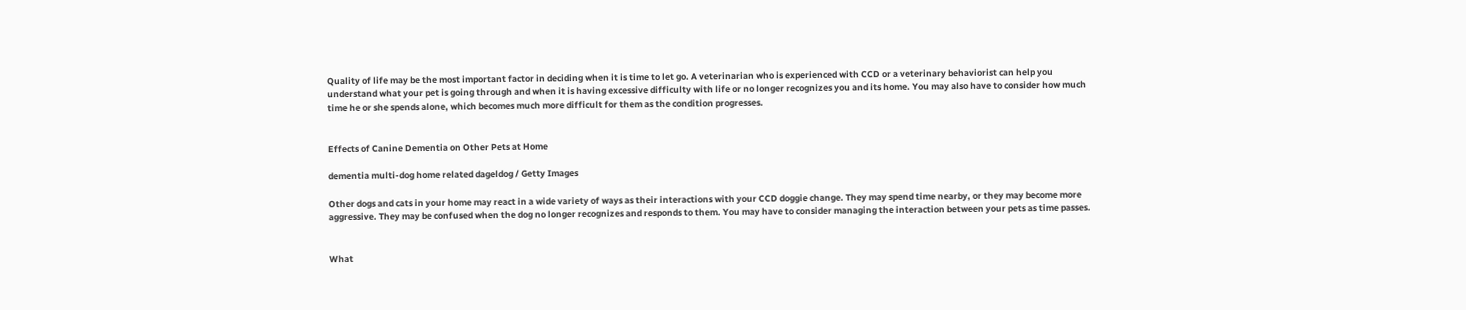Quality of life may be the most important factor in deciding when it is time to let go. A veterinarian who is experienced with CCD or a veterinary behaviorist can help you understand what your pet is going through and when it is having excessive difficulty with life or no longer recognizes you and its home. You may also have to consider how much time he or she spends alone, which becomes much more difficult for them as the condition progresses.


Effects of Canine Dementia on Other Pets at Home

dementia multi-dog home related dageldog / Getty Images

Other dogs and cats in your home may react in a wide variety of ways as their interactions with your CCD doggie change. They may spend time nearby, or they may become more aggressive. They may be confused when the dog no longer recognizes and responds to them. You may have to consider managing the interaction between your pets as time passes.


What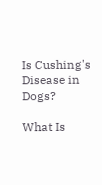Is Cushing's Disease in Dogs?

What Is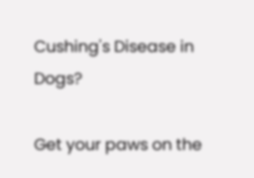Cushing's Disease in Dogs?

Get your paws on the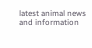latest animal news and information